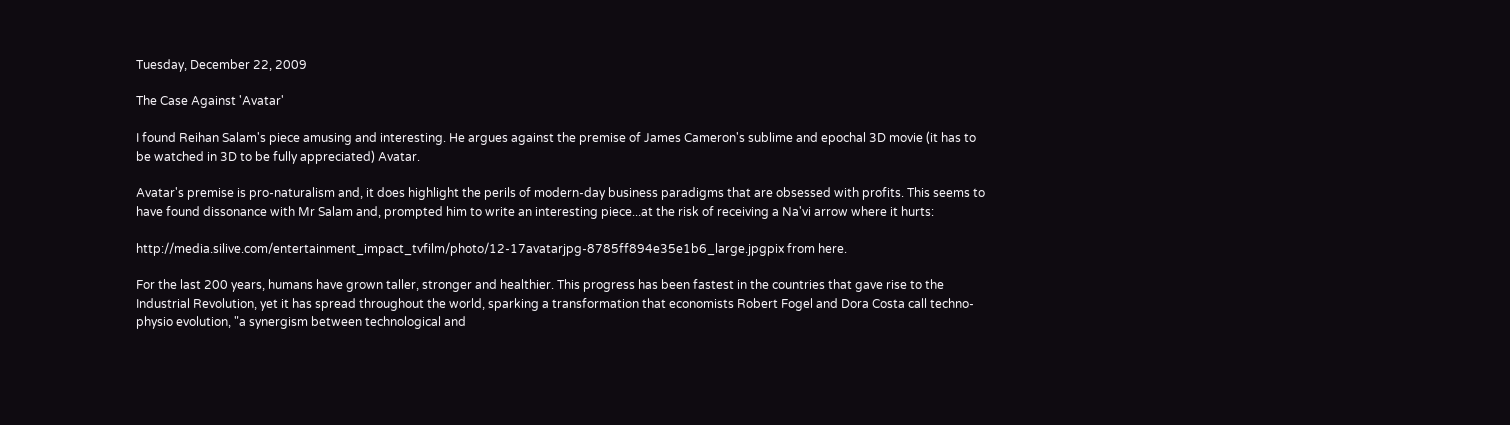Tuesday, December 22, 2009

The Case Against 'Avatar'

I found Reihan Salam's piece amusing and interesting. He argues against the premise of James Cameron's sublime and epochal 3D movie (it has to be watched in 3D to be fully appreciated) Avatar.

Avatar's premise is pro-naturalism and, it does highlight the perils of modern-day business paradigms that are obsessed with profits. This seems to have found dissonance with Mr Salam and, prompted him to write an interesting piece...at the risk of receiving a Na'vi arrow where it hurts:

http://media.silive.com/entertainment_impact_tvfilm/photo/12-17avatarjpg-8785ff894e35e1b6_large.jpgpix from here.

For the last 200 years, humans have grown taller, stronger and healthier. This progress has been fastest in the countries that gave rise to the Industrial Revolution, yet it has spread throughout the world, sparking a transformation that economists Robert Fogel and Dora Costa call techno-physio evolution, "a synergism between technological and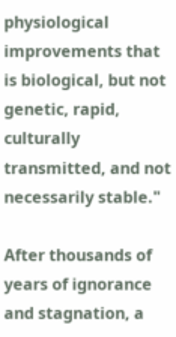physiological improvements that is biological, but not genetic, rapid, culturally transmitted, and not necessarily stable."

After thousands of years of ignorance and stagnation, a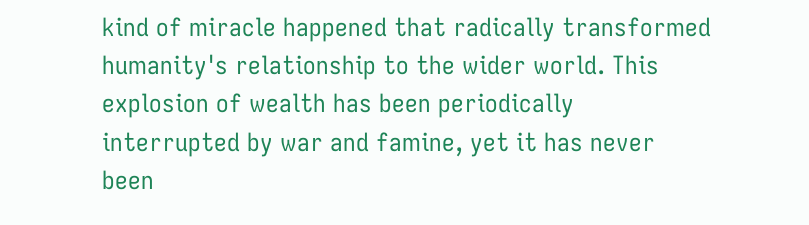kind of miracle happened that radically transformed humanity's relationship to the wider world. This explosion of wealth has been periodically interrupted by war and famine, yet it has never been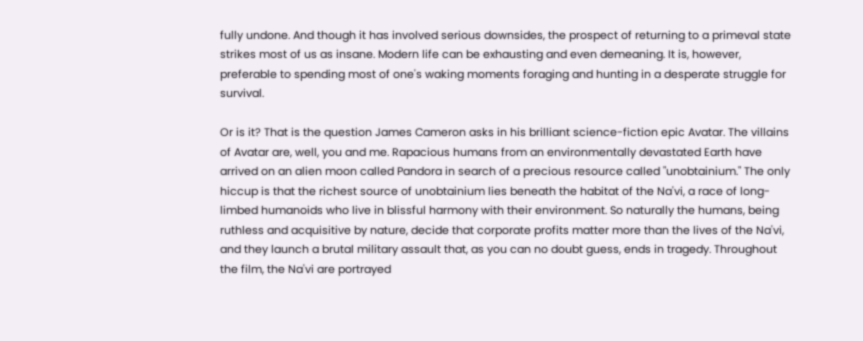fully undone. And though it has involved serious downsides, the prospect of returning to a primeval state strikes most of us as insane. Modern life can be exhausting and even demeaning. It is, however, preferable to spending most of one's waking moments foraging and hunting in a desperate struggle for survival.

Or is it? That is the question James Cameron asks in his brilliant science-fiction epic Avatar. The villains of Avatar are, well, you and me. Rapacious humans from an environmentally devastated Earth have arrived on an alien moon called Pandora in search of a precious resource called "unobtainium." The only hiccup is that the richest source of unobtainium lies beneath the habitat of the Na'vi, a race of long-limbed humanoids who live in blissful harmony with their environment. So naturally the humans, being ruthless and acquisitive by nature, decide that corporate profits matter more than the lives of the Na'vi, and they launch a brutal military assault that, as you can no doubt guess, ends in tragedy. Throughout the film, the Na'vi are portrayed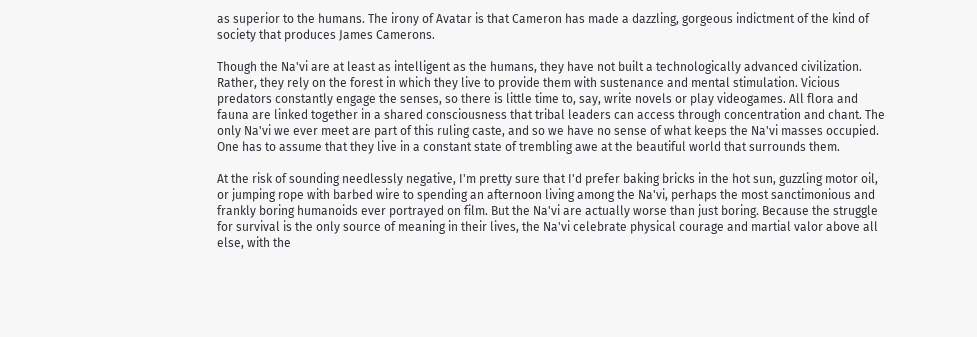as superior to the humans. The irony of Avatar is that Cameron has made a dazzling, gorgeous indictment of the kind of society that produces James Camerons.

Though the Na'vi are at least as intelligent as the humans, they have not built a technologically advanced civilization. Rather, they rely on the forest in which they live to provide them with sustenance and mental stimulation. Vicious predators constantly engage the senses, so there is little time to, say, write novels or play videogames. All flora and fauna are linked together in a shared consciousness that tribal leaders can access through concentration and chant. The only Na'vi we ever meet are part of this ruling caste, and so we have no sense of what keeps the Na'vi masses occupied. One has to assume that they live in a constant state of trembling awe at the beautiful world that surrounds them.

At the risk of sounding needlessly negative, I'm pretty sure that I'd prefer baking bricks in the hot sun, guzzling motor oil, or jumping rope with barbed wire to spending an afternoon living among the Na'vi, perhaps the most sanctimonious and frankly boring humanoids ever portrayed on film. But the Na'vi are actually worse than just boring. Because the struggle for survival is the only source of meaning in their lives, the Na'vi celebrate physical courage and martial valor above all else, with the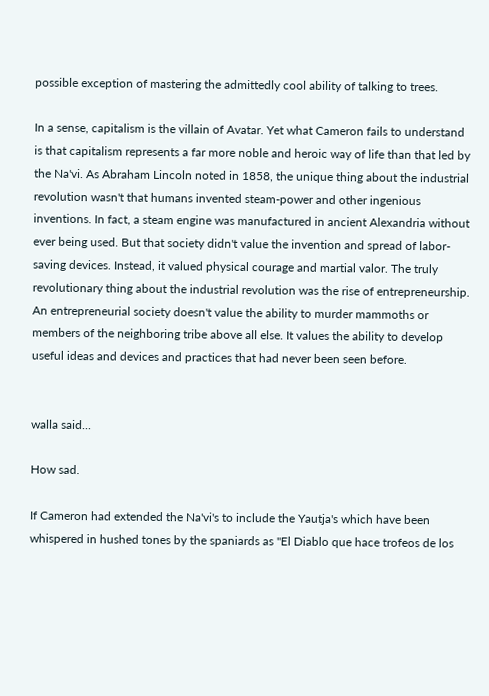possible exception of mastering the admittedly cool ability of talking to trees.

In a sense, capitalism is the villain of Avatar. Yet what Cameron fails to understand is that capitalism represents a far more noble and heroic way of life than that led by the Na'vi. As Abraham Lincoln noted in 1858, the unique thing about the industrial revolution wasn't that humans invented steam-power and other ingenious inventions. In fact, a steam engine was manufactured in ancient Alexandria without ever being used. But that society didn't value the invention and spread of labor-saving devices. Instead, it valued physical courage and martial valor. The truly revolutionary thing about the industrial revolution was the rise of entrepreneurship. An entrepreneurial society doesn't value the ability to murder mammoths or members of the neighboring tribe above all else. It values the ability to develop useful ideas and devices and practices that had never been seen before.


walla said...

How sad.

If Cameron had extended the Na'vi's to include the Yautja's which have been whispered in hushed tones by the spaniards as "El Diablo que hace trofeos de los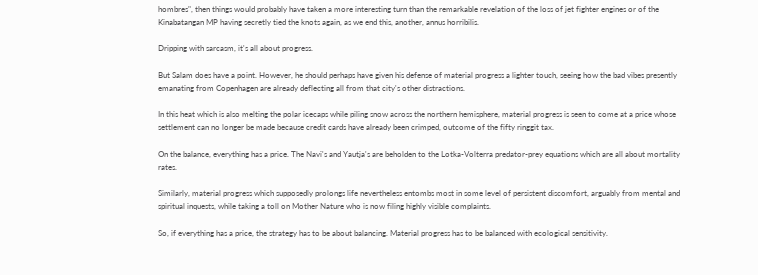hombres", then things would probably have taken a more interesting turn than the remarkable revelation of the loss of jet fighter engines or of the Kinabatangan MP having secretly tied the knots again, as we end this, another, annus horribilis.

Dripping with sarcasm, it's all about progress.

But Salam does have a point. However, he should perhaps have given his defense of material progress a lighter touch, seeing how the bad vibes presently emanating from Copenhagen are already deflecting all from that city's other distractions.

In this heat which is also melting the polar icecaps while piling snow across the northern hemisphere, material progress is seen to come at a price whose settlement can no longer be made because credit cards have already been crimped, outcome of the fifty ringgit tax.

On the balance, everything has a price. The Navi's and Yautja's are beholden to the Lotka-Volterra predator-prey equations which are all about mortality rates.

Similarly, material progress which supposedly prolongs life nevertheless entombs most in some level of persistent discomfort, arguably from mental and spiritual inquests, while taking a toll on Mother Nature who is now filing highly visible complaints.

So, if everything has a price, the strategy has to be about balancing. Material progress has to be balanced with ecological sensitivity.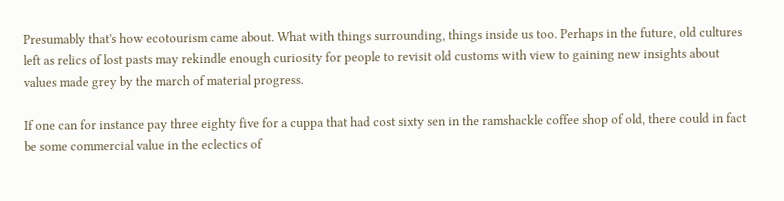Presumably that's how ecotourism came about. What with things surrounding, things inside us too. Perhaps in the future, old cultures left as relics of lost pasts may rekindle enough curiosity for people to revisit old customs with view to gaining new insights about values made grey by the march of material progress.

If one can for instance pay three eighty five for a cuppa that had cost sixty sen in the ramshackle coffee shop of old, there could in fact be some commercial value in the eclectics of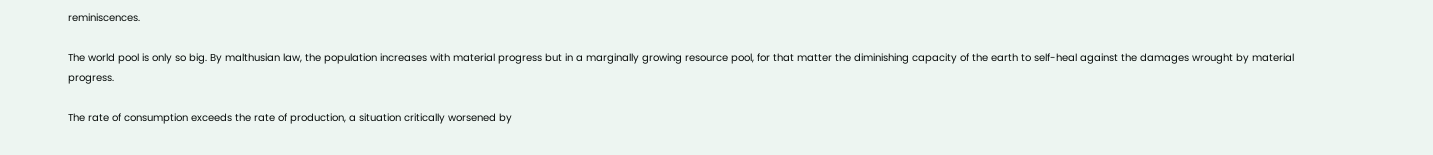reminiscences.

The world pool is only so big. By malthusian law, the population increases with material progress but in a marginally growing resource pool, for that matter the diminishing capacity of the earth to self-heal against the damages wrought by material progress.

The rate of consumption exceeds the rate of production, a situation critically worsened by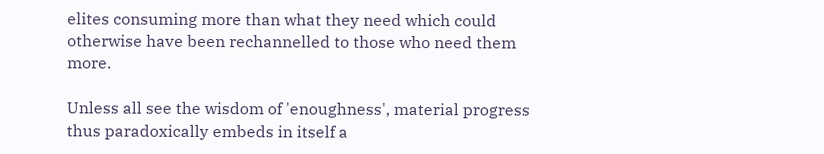elites consuming more than what they need which could otherwise have been rechannelled to those who need them more.

Unless all see the wisdom of 'enoughness', material progress thus paradoxically embeds in itself a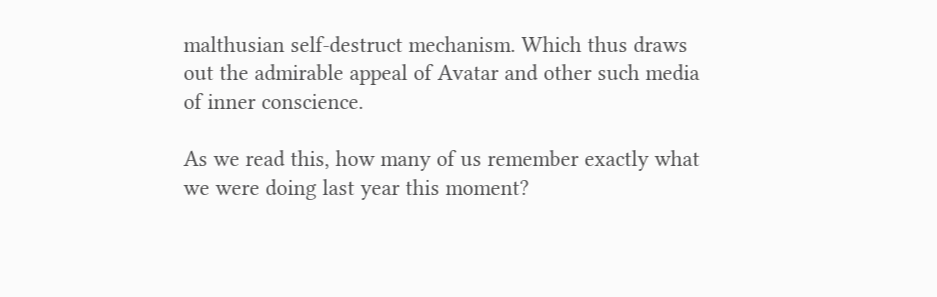malthusian self-destruct mechanism. Which thus draws out the admirable appeal of Avatar and other such media of inner conscience.

As we read this, how many of us remember exactly what we were doing last year this moment?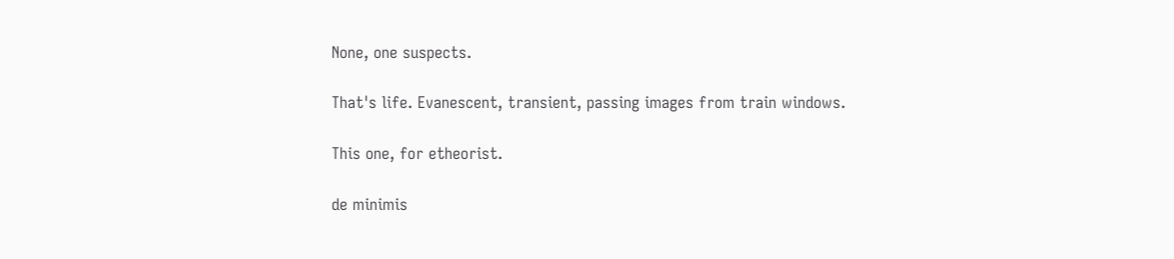None, one suspects.

That's life. Evanescent, transient, passing images from train windows.

This one, for etheorist.

de minimis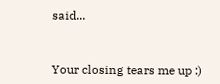said...


Your closing tears me up :)